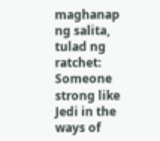maghanap ng salita, tulad ng ratchet:
Someone strong like Jedi in the ways of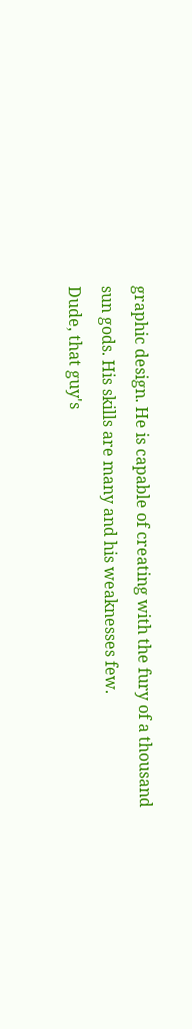graphic design. He is capable of creating with the fury of a thousand sun gods. His skills are many and his weaknesses few.
Dude, that guy's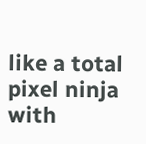like a total pixel ninja with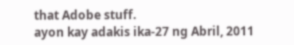that Adobe stuff.
ayon kay adakis ika-27 ng Abril, 2011